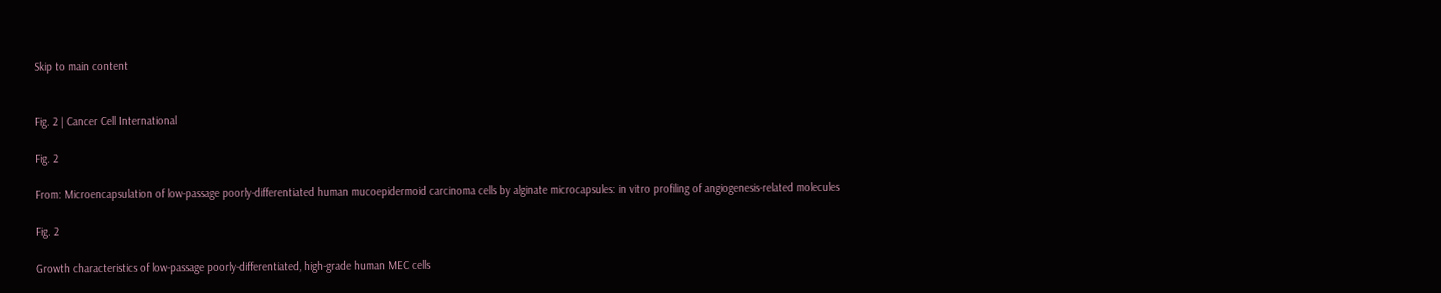Skip to main content


Fig. 2 | Cancer Cell International

Fig. 2

From: Microencapsulation of low-passage poorly-differentiated human mucoepidermoid carcinoma cells by alginate microcapsules: in vitro profiling of angiogenesis-related molecules

Fig. 2

Growth characteristics of low-passage poorly-differentiated, high-grade human MEC cells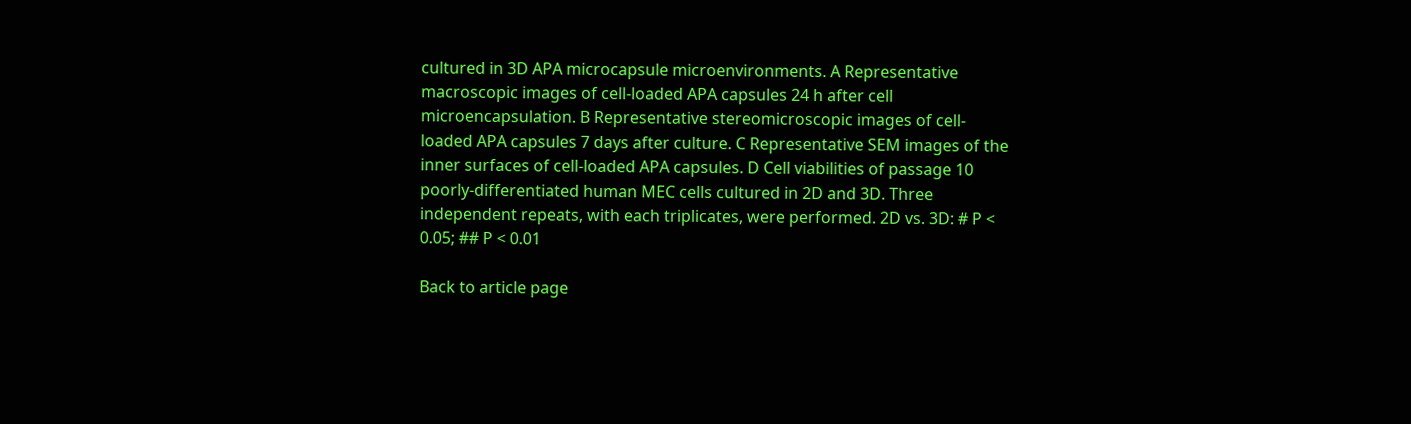cultured in 3D APA microcapsule microenvironments. A Representative macroscopic images of cell-loaded APA capsules 24 h after cell microencapsulation. B Representative stereomicroscopic images of cell-loaded APA capsules 7 days after culture. C Representative SEM images of the inner surfaces of cell-loaded APA capsules. D Cell viabilities of passage 10 poorly-differentiated human MEC cells cultured in 2D and 3D. Three independent repeats, with each triplicates, were performed. 2D vs. 3D: # P < 0.05; ## P < 0.01

Back to article page